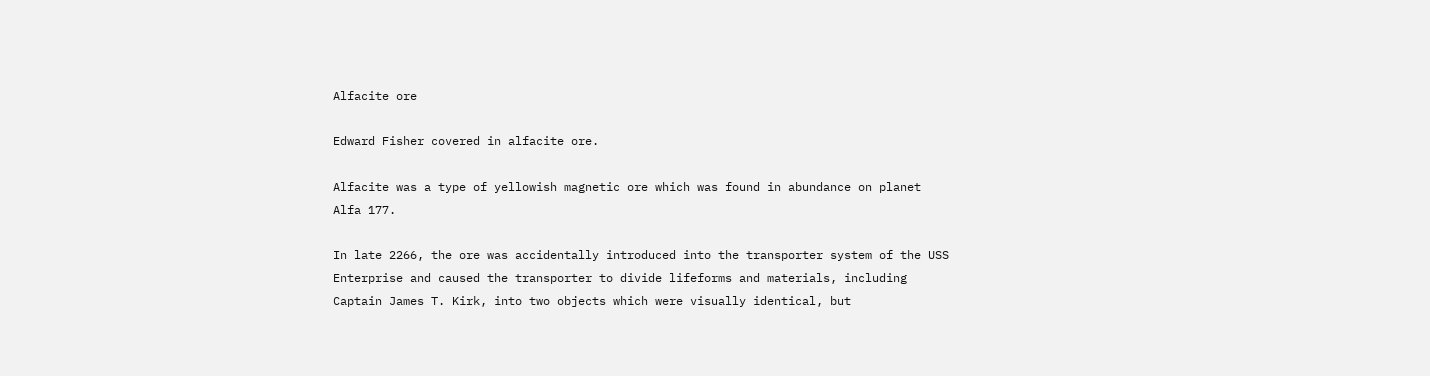Alfacite ore

Edward Fisher covered in alfacite ore.

Alfacite was a type of yellowish magnetic ore which was found in abundance on planet Alfa 177.

In late 2266, the ore was accidentally introduced into the transporter system of the USS Enterprise and caused the transporter to divide lifeforms and materials, including Captain James T. Kirk, into two objects which were visually identical, but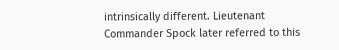intrinsically different. Lieutenant Commander Spock later referred to this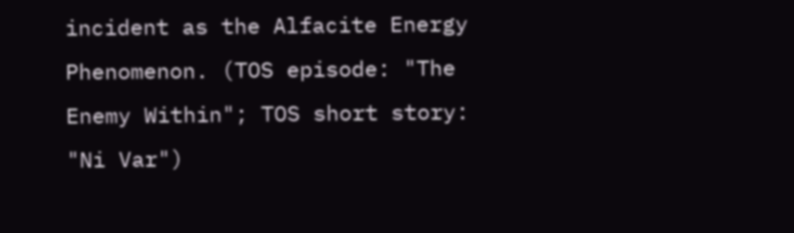incident as the Alfacite Energy Phenomenon. (TOS episode: "The Enemy Within"; TOS short story: "Ni Var")